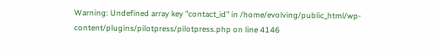Warning: Undefined array key "contact_id" in /home/evolving/public_html/wp-content/plugins/pilotpress/pilotpress.php on line 4146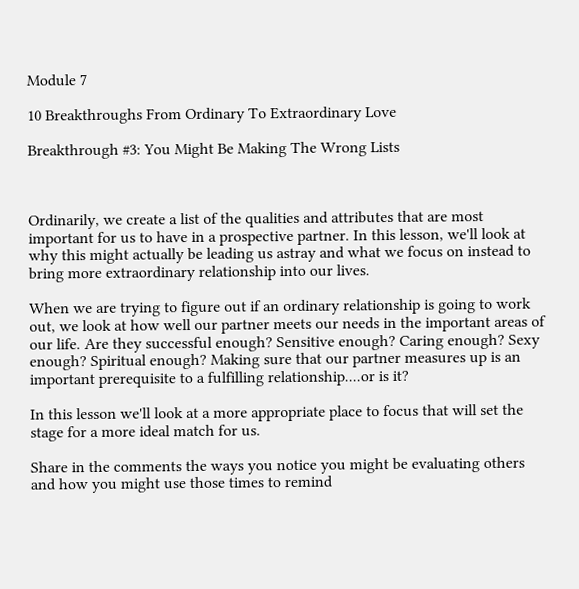Module 7

10 Breakthroughs From Ordinary To Extraordinary Love

Breakthrough #3: You Might Be Making The Wrong Lists



Ordinarily, we create a list of the qualities and attributes that are most important for us to have in a prospective partner. In this lesson, we'll look at why this might actually be leading us astray and what we focus on instead to bring more extraordinary relationship into our lives.

When we are trying to figure out if an ordinary relationship is going to work out, we look at how well our partner meets our needs in the important areas of our life. Are they successful enough? Sensitive enough? Caring enough? Sexy enough? Spiritual enough? Making sure that our partner measures up is an important prerequisite to a fulfilling relationship....or is it?

In this lesson we'll look at a more appropriate place to focus that will set the stage for a more ideal match for us.

Share in the comments the ways you notice you might be evaluating others and how you might use those times to remind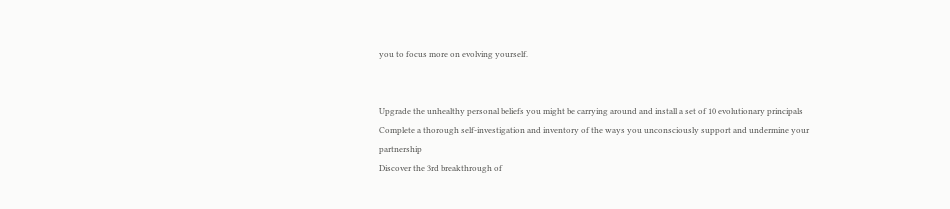you to focus more on evolving yourself.


Upgrade the unhealthy personal beliefs you might be carrying around and install a set of 10 evolutionary principals
Complete a thorough self-investigation and inventory of the ways you unconsciously support and undermine your partnership
Discover the 3rd breakthrough of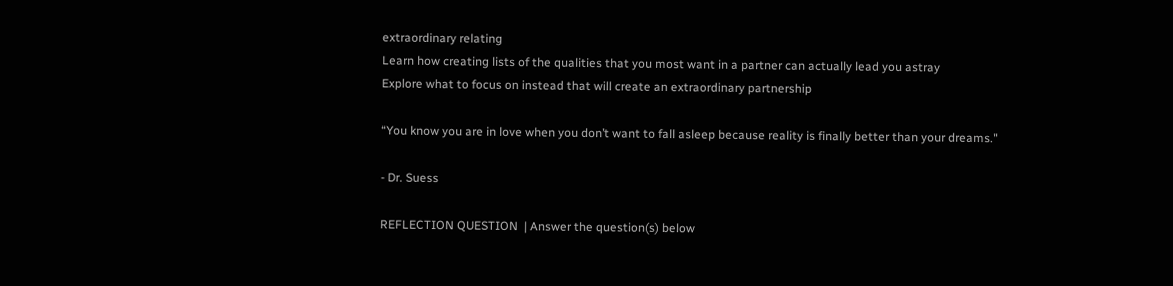extraordinary relating
Learn how creating lists of the qualities that you most want in a partner can actually lead you astray
Explore what to focus on instead that will create an extraordinary partnership

“You know you are in love when you don’t want to fall asleep because reality is finally better than your dreams."

- Dr. Suess

REFLECTION QUESTION  | Answer the question(s) below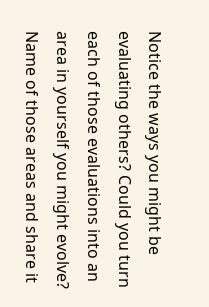Notice the ways you might be evaluating others? Could you turn each of those evaluations into an area in yourself you might evolve? Name of those areas and share it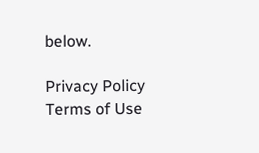below.

Privacy Policy      Terms of Use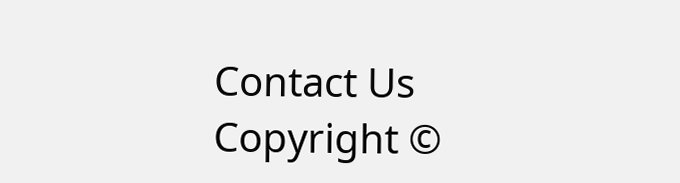Contact Us     Copyright ©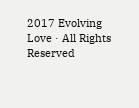2017 Evolving Love · All Rights Reserved